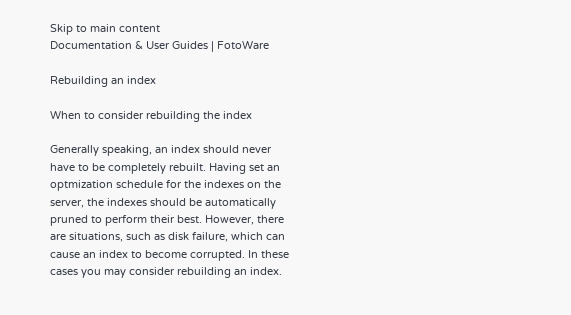Skip to main content
Documentation & User Guides | FotoWare

Rebuilding an index

When to consider rebuilding the index

Generally speaking, an index should never have to be completely rebuilt. Having set an optmization schedule for the indexes on the server, the indexes should be automatically pruned to perform their best. However, there are situations, such as disk failure, which can cause an index to become corrupted. In these cases you may consider rebuilding an index.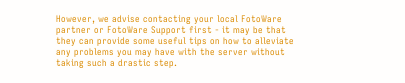However, we advise contacting your local FotoWare partner or FotoWare Support first - it may be that they can provide some useful tips on how to alleviate any problems you may have with the server without taking such a drastic step.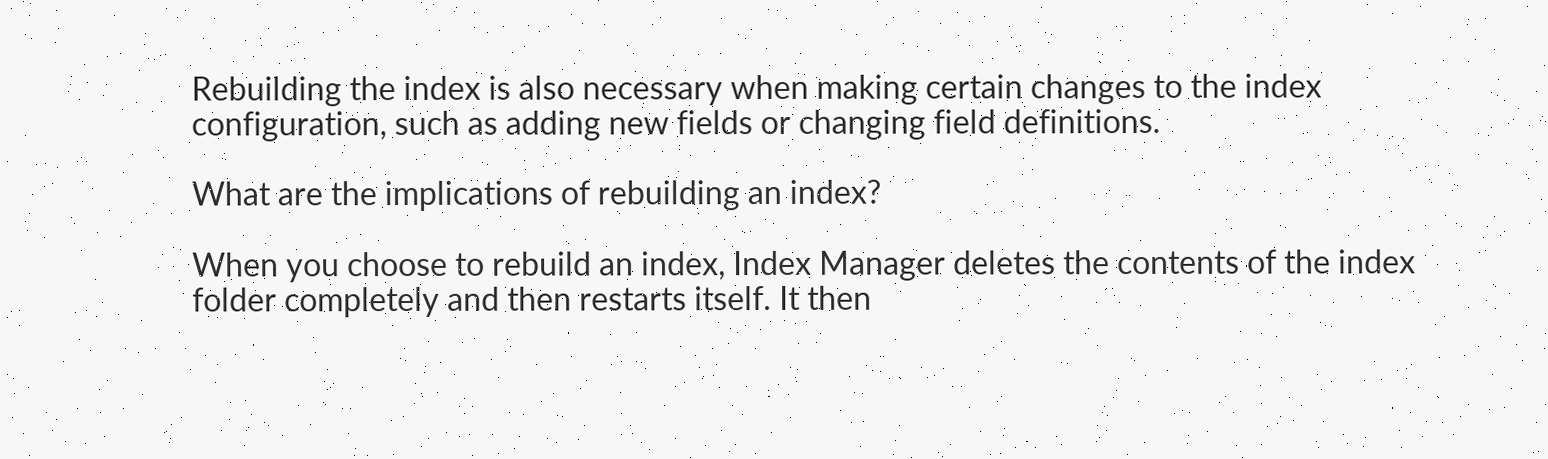Rebuilding the index is also necessary when making certain changes to the index configuration, such as adding new fields or changing field definitions.

What are the implications of rebuilding an index?

When you choose to rebuild an index, Index Manager deletes the contents of the index folder completely and then restarts itself. It then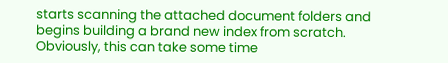starts scanning the attached document folders and begins building a brand new index from scratch. Obviously, this can take some time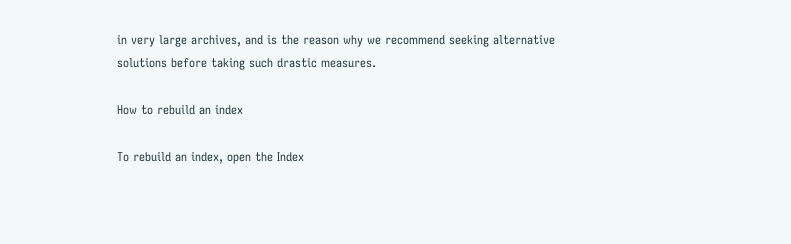in very large archives, and is the reason why we recommend seeking alternative solutions before taking such drastic measures.

How to rebuild an index

To rebuild an index, open the Index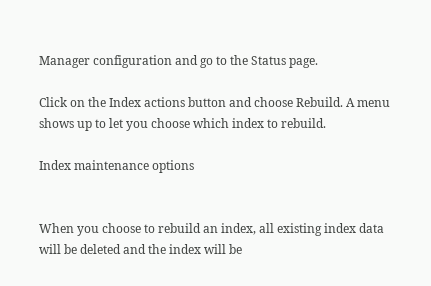Manager configuration and go to the Status page.

Click on the Index actions button and choose Rebuild. A menu shows up to let you choose which index to rebuild.

Index maintenance options


When you choose to rebuild an index, all existing index data  will be deleted and the index will be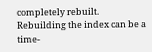completely rebuilt. Rebuilding the index can be a time-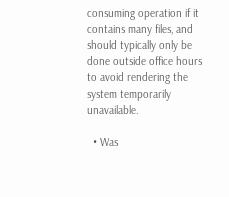consuming operation if it contains many files, and should typically only be done outside office hours to avoid rendering the system temporarily unavailable.

  • Was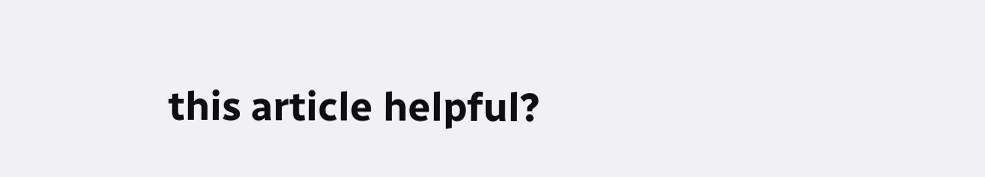this article helpful?